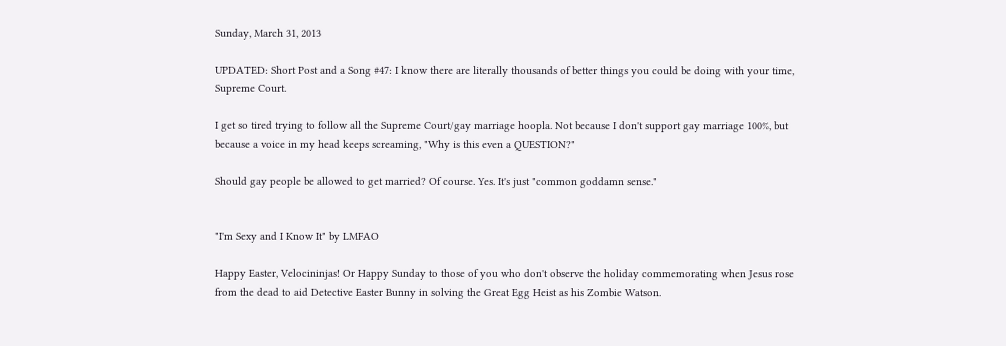Sunday, March 31, 2013

UPDATED: Short Post and a Song #47: I know there are literally thousands of better things you could be doing with your time, Supreme Court.

I get so tired trying to follow all the Supreme Court/gay marriage hoopla. Not because I don't support gay marriage 100%, but because a voice in my head keeps screaming, "Why is this even a QUESTION?"

Should gay people be allowed to get married? Of course. Yes. It's just "common goddamn sense."


"I'm Sexy and I Know It" by LMFAO

Happy Easter, Velocininjas! Or Happy Sunday to those of you who don't observe the holiday commemorating when Jesus rose from the dead to aid Detective Easter Bunny in solving the Great Egg Heist as his Zombie Watson.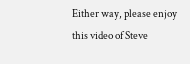Either way, please enjoy this video of Steve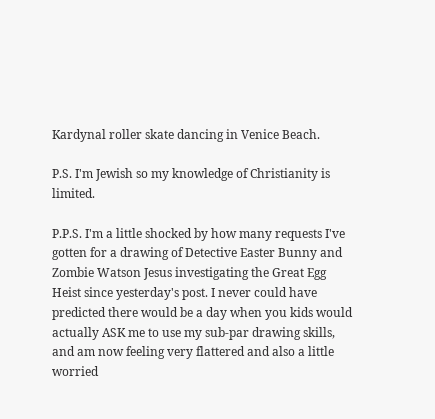Kardynal roller skate dancing in Venice Beach.

P.S. I'm Jewish so my knowledge of Christianity is limited.

P.P.S. I'm a little shocked by how many requests I've gotten for a drawing of Detective Easter Bunny and Zombie Watson Jesus investigating the Great Egg Heist since yesterday's post. I never could have predicted there would be a day when you kids would actually ASK me to use my sub-par drawing skills, and am now feeling very flattered and also a little worried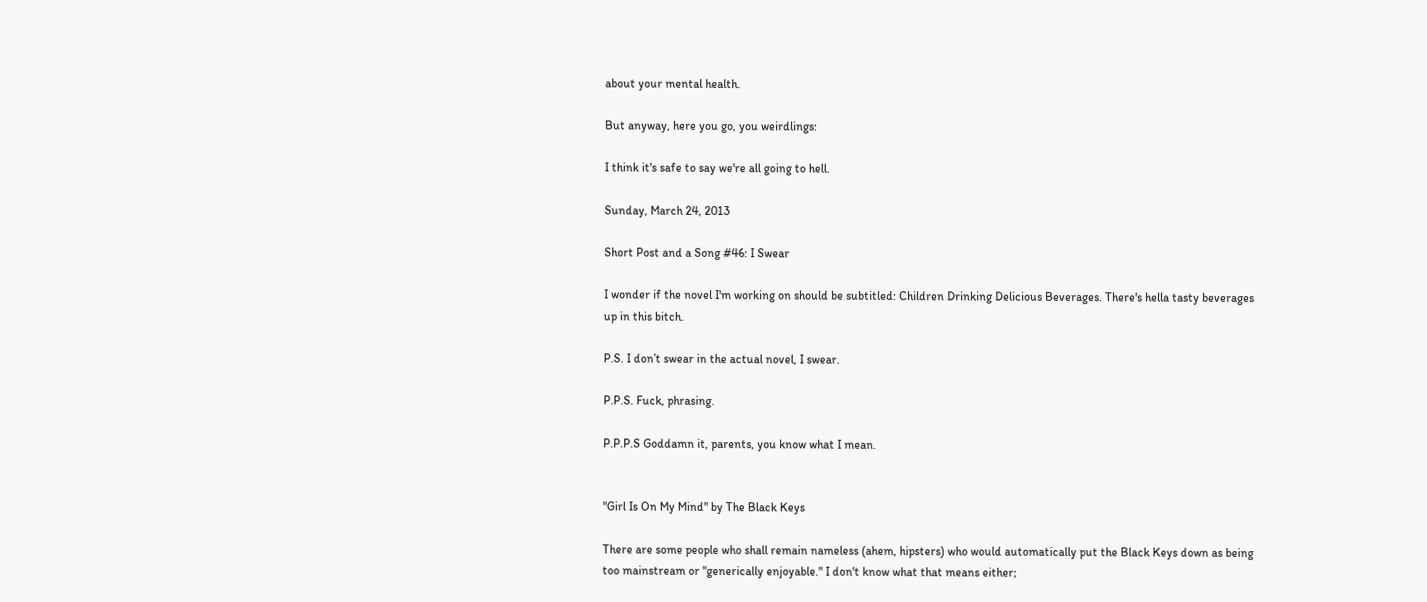about your mental health.

But anyway, here you go, you weirdlings:

I think it's safe to say we're all going to hell.

Sunday, March 24, 2013

Short Post and a Song #46: I Swear

I wonder if the novel I'm working on should be subtitled: Children Drinking Delicious Beverages. There's hella tasty beverages up in this bitch.

P.S. I don’t swear in the actual novel, I swear.

P.P.S. Fuck, phrasing.

P.P.P.S Goddamn it, parents, you know what I mean.


"Girl Is On My Mind" by The Black Keys

There are some people who shall remain nameless (ahem, hipsters) who would automatically put the Black Keys down as being too mainstream or "generically enjoyable." I don't know what that means either;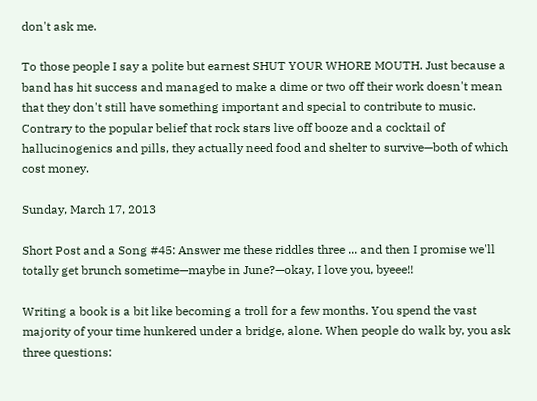don't ask me.

To those people I say a polite but earnest SHUT YOUR WHORE MOUTH. Just because a band has hit success and managed to make a dime or two off their work doesn't mean that they don't still have something important and special to contribute to music. Contrary to the popular belief that rock stars live off booze and a cocktail of hallucinogenics and pills, they actually need food and shelter to survive—both of which cost money.

Sunday, March 17, 2013

Short Post and a Song #45: Answer me these riddles three ... and then I promise we'll totally get brunch sometime—maybe in June?—okay, I love you, byeee!!

Writing a book is a bit like becoming a troll for a few months. You spend the vast majority of your time hunkered under a bridge, alone. When people do walk by, you ask three questions: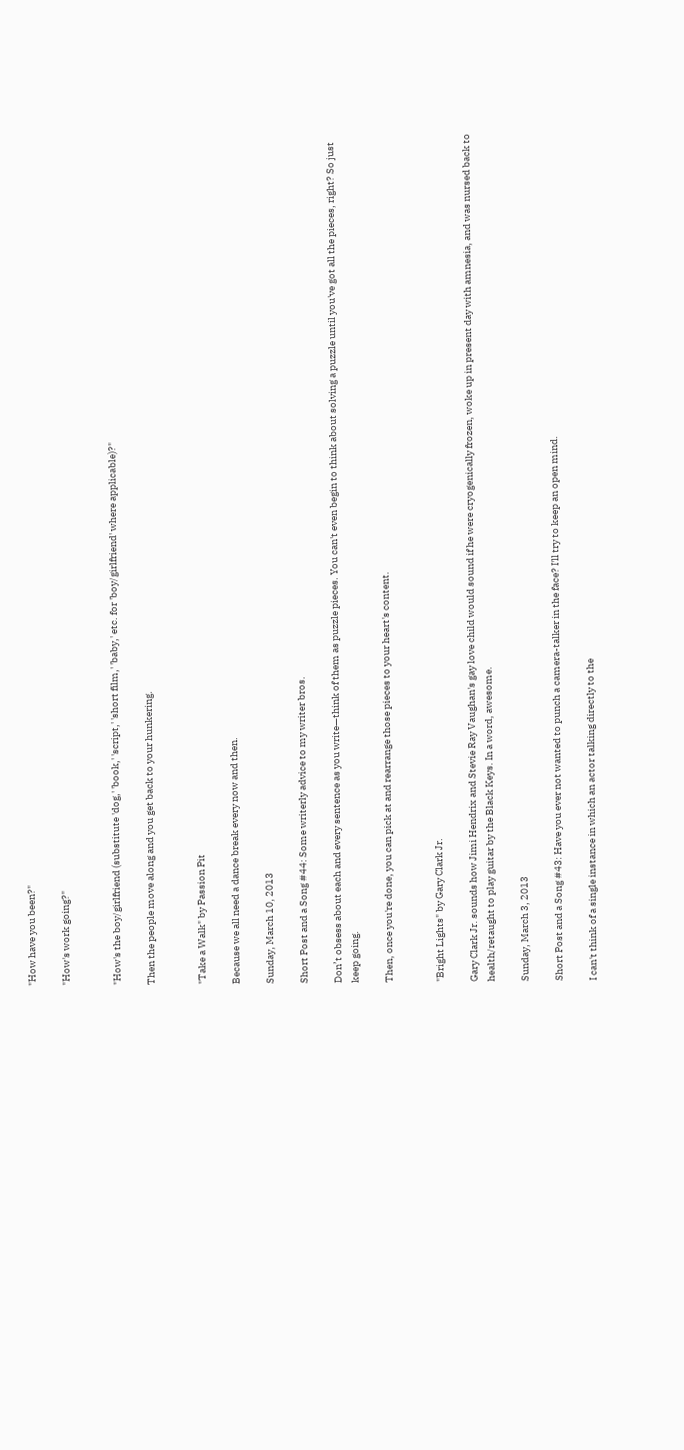"How have you been?"

"How's work going?"


"How's the boy/girlfriend (substitute 'dog,' 'book,' 'script,' 'short film,' 'baby,' etc. for 'boy/girlfriend' where applicable)?"

Then the people move along and you get back to your hunkering.


"Take a Walk" by Passion Pit

Because we all need a dance break every now and then.

Sunday, March 10, 2013

Short Post and a Song #44: Some writerly advice to my writer bros.

Don’t obsess about each and every sentence as you write—think of them as puzzle pieces. You can't even begin to think about solving a puzzle until you've got all the pieces, right? So just keep going.

Then, once you're done, you can pick at and rearrange those pieces to your heart's content.


"Bright Lights" by Gary Clark Jr.

Gary Clark Jr. sounds how Jimi Hendrix and Stevie Ray Vaughan's gay love child would sound if he were cryogenically frozen, woke up in present day with amnesia, and was nursed back to health/retaught to play guitar by the Black Keys. In a word, awesome.

Sunday, March 3, 2013

Short Post and a Song #43: Have you ever not wanted to punch a camera-talker in the face? I'll try to keep an open mind.

I can't think of a single instance in which an actor talking directly to the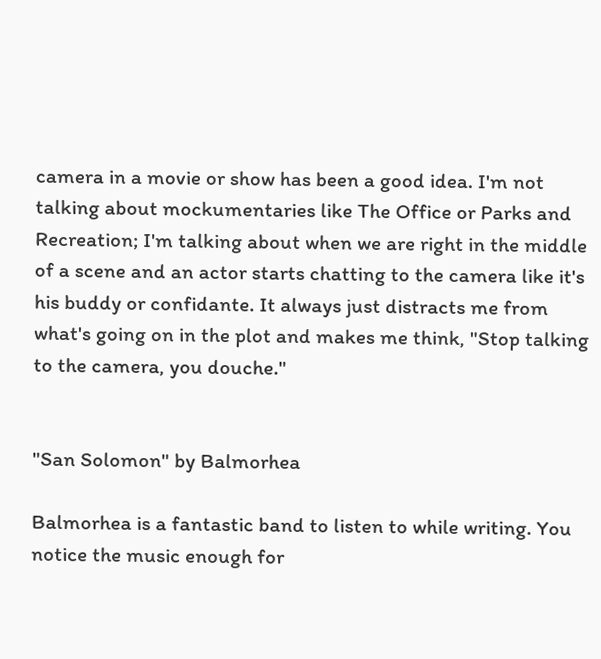camera in a movie or show has been a good idea. I'm not talking about mockumentaries like The Office or Parks and Recreation; I'm talking about when we are right in the middle of a scene and an actor starts chatting to the camera like it's his buddy or confidante. It always just distracts me from what's going on in the plot and makes me think, "Stop talking to the camera, you douche."


"San Solomon" by Balmorhea

Balmorhea is a fantastic band to listen to while writing. You notice the music enough for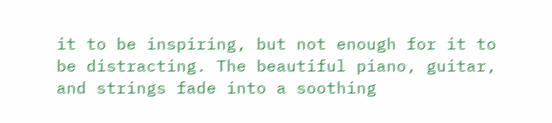it to be inspiring, but not enough for it to be distracting. The beautiful piano, guitar, and strings fade into a soothing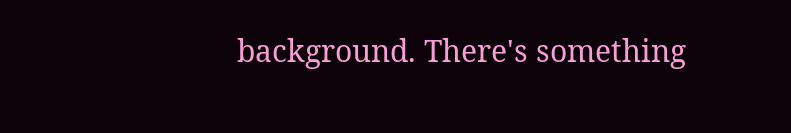background. There's something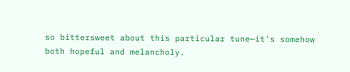so bittersweet about this particular tune—it's somehow both hopeful and melancholy.